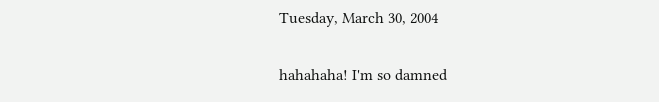Tuesday, March 30, 2004

hahahaha! I'm so damned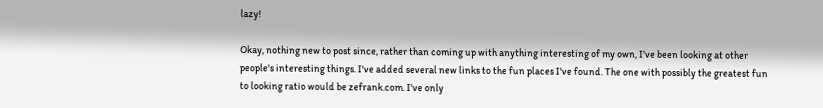lazy!

Okay, nothing new to post since, rather than coming up with anything interesting of my own, I've been looking at other people's interesting things. I've added several new links to the fun places I've found. The one with possibly the greatest fun to looking ratio would be zefrank.com. I've only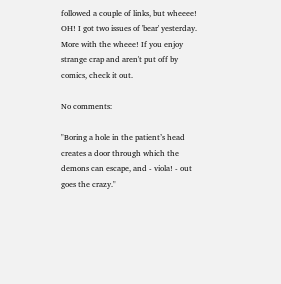followed a couple of links, but wheeee! OH! I got two issues of 'bear' yesterday. More with the wheee! If you enjoy strange crap and aren't put off by comics, check it out.

No comments:

"Boring a hole in the patient’s head creates a door through which the demons can escape, and - viola! - out goes the crazy."